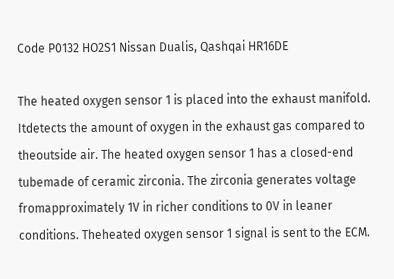Code P0132 HO2S1 Nissan Dualis, Qashqai HR16DE

The heated oxygen sensor 1 is placed into the exhaust manifold. Itdetects the amount of oxygen in the exhaust gas compared to theoutside air. The heated oxygen sensor 1 has a closed-end tubemade of ceramic zirconia. The zirconia generates voltage fromapproximately 1V in richer conditions to 0V in leaner conditions. Theheated oxygen sensor 1 signal is sent to the ECM.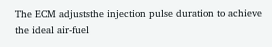The ECM adjuststhe injection pulse duration to achieve the ideal air-fuel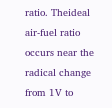ratio. Theideal air-fuel ratio occurs near the radical change from 1V to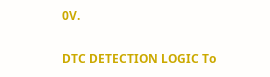0V.

DTC DETECTION LOGIC To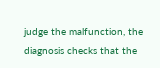judge the malfunction, the diagnosis checks that the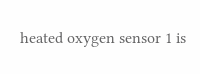heated oxygen sensor 1 is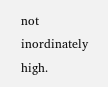not inordinately high.